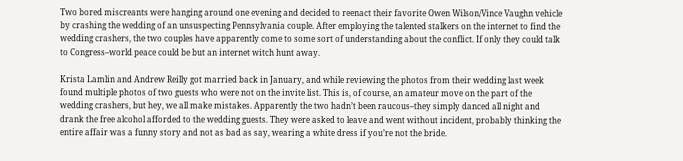Two bored miscreants were hanging around one evening and decided to reenact their favorite Owen Wilson/Vince Vaughn vehicle by crashing the wedding of an unsuspecting Pennsylvania couple. After employing the talented stalkers on the internet to find the wedding crashers, the two couples have apparently come to some sort of understanding about the conflict. If only they could talk to Congress–world peace could be but an internet witch hunt away.

Krista Lamlin and Andrew Reilly got married back in January, and while reviewing the photos from their wedding last week found multiple photos of two guests who were not on the invite list. This is, of course, an amateur move on the part of the wedding crashers, but hey, we all make mistakes. Apparently the two hadn’t been raucous–they simply danced all night and drank the free alcohol afforded to the wedding guests. They were asked to leave and went without incident, probably thinking the entire affair was a funny story and not as bad as say, wearing a white dress if you’re not the bride.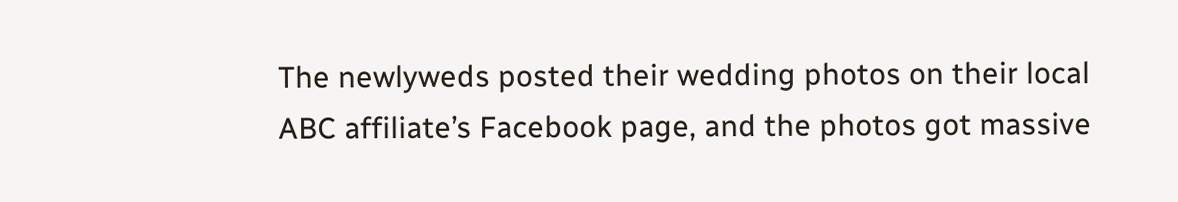The newlyweds posted their wedding photos on their local ABC affiliate’s Facebook page, and the photos got massive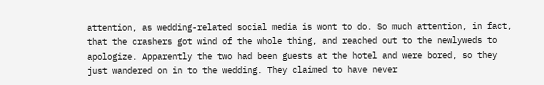attention, as wedding-related social media is wont to do. So much attention, in fact, that the crashers got wind of the whole thing, and reached out to the newlyweds to apologize. Apparently the two had been guests at the hotel and were bored, so they just wandered on in to the wedding. They claimed to have never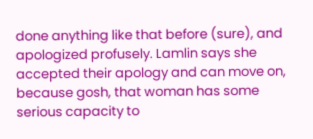done anything like that before (sure), and apologized profusely. Lamlin says she accepted their apology and can move on, because gosh, that woman has some serious capacity to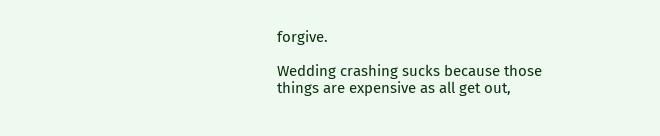forgive.

Wedding crashing sucks because those things are expensive as all get out,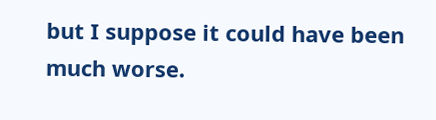but I suppose it could have been much worse.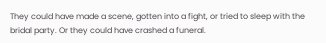They could have made a scene, gotten into a fight, or tried to sleep with the bridal party. Or they could have crashed a funeral.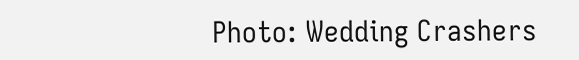Photo: Wedding Crashers